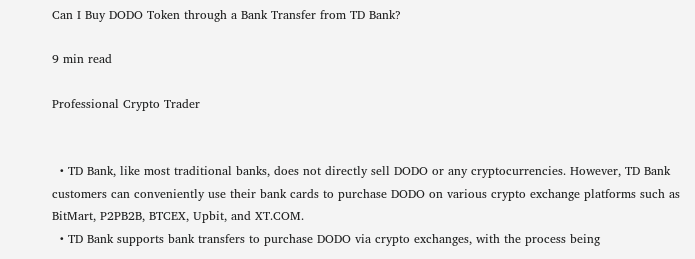Can I Buy DODO Token through a Bank Transfer from TD Bank?

9 min read

Professional Crypto Trader


  • TD Bank, like most traditional banks, does not directly sell DODO or any cryptocurrencies. However, TD Bank customers can conveniently use their bank cards to purchase DODO on various crypto exchange platforms such as BitMart, P2PB2B, BTCEX, Upbit, and XT.COM.
  • TD Bank supports bank transfers to purchase DODO via crypto exchanges, with the process being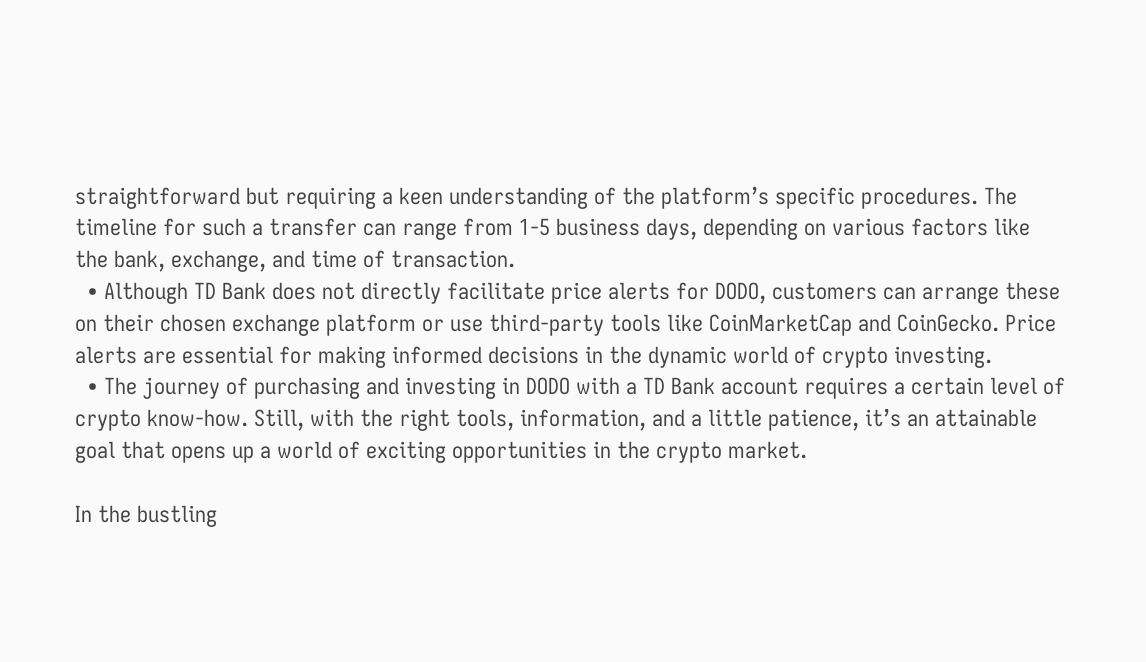straightforward but requiring a keen understanding of the platform’s specific procedures. The timeline for such a transfer can range from 1-5 business days, depending on various factors like the bank, exchange, and time of transaction.
  • Although TD Bank does not directly facilitate price alerts for DODO, customers can arrange these on their chosen exchange platform or use third-party tools like CoinMarketCap and CoinGecko. Price alerts are essential for making informed decisions in the dynamic world of crypto investing.
  • The journey of purchasing and investing in DODO with a TD Bank account requires a certain level of crypto know-how. Still, with the right tools, information, and a little patience, it’s an attainable goal that opens up a world of exciting opportunities in the crypto market.

In the bustling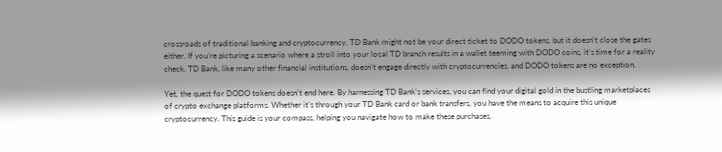crossroads of traditional banking and cryptocurrency, TD Bank might not be your direct ticket to DODO tokens, but it doesn’t close the gates either. If you’re picturing a scenario where a stroll into your local TD branch results in a wallet teeming with DODO coins, it’s time for a reality check. TD Bank, like many other financial institutions, doesn’t engage directly with cryptocurrencies, and DODO tokens are no exception.

Yet, the quest for DODO tokens doesn’t end here. By harnessing TD Bank’s services, you can find your digital gold in the bustling marketplaces of crypto exchange platforms. Whether it’s through your TD Bank card or bank transfers, you have the means to acquire this unique cryptocurrency. This guide is your compass, helping you navigate how to make these purchases,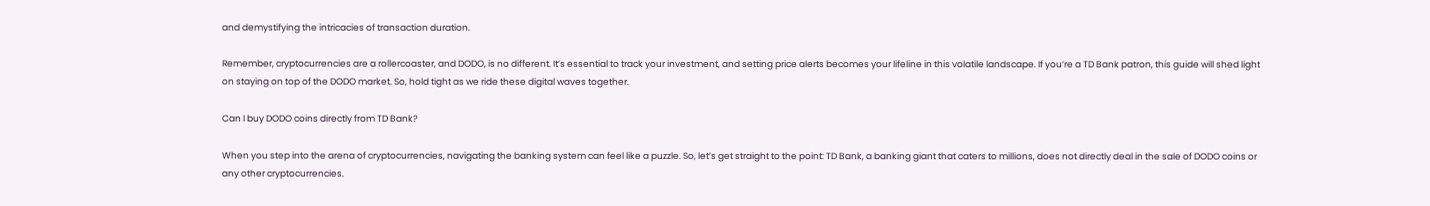and demystifying the intricacies of transaction duration.

Remember, cryptocurrencies are a rollercoaster, and DODO, is no different. It’s essential to track your investment, and setting price alerts becomes your lifeline in this volatile landscape. If you’re a TD Bank patron, this guide will shed light on staying on top of the DODO market. So, hold tight as we ride these digital waves together.

Can I buy DODO coins directly from TD Bank?

When you step into the arena of cryptocurrencies, navigating the banking system can feel like a puzzle. So, let’s get straight to the point: TD Bank, a banking giant that caters to millions, does not directly deal in the sale of DODO coins or any other cryptocurrencies.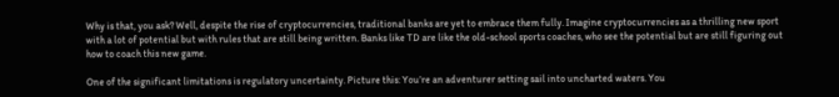Why is that, you ask? Well, despite the rise of cryptocurrencies, traditional banks are yet to embrace them fully. Imagine cryptocurrencies as a thrilling new sport with a lot of potential but with rules that are still being written. Banks like TD are like the old-school sports coaches, who see the potential but are still figuring out how to coach this new game.

One of the significant limitations is regulatory uncertainty. Picture this: You’re an adventurer setting sail into uncharted waters. You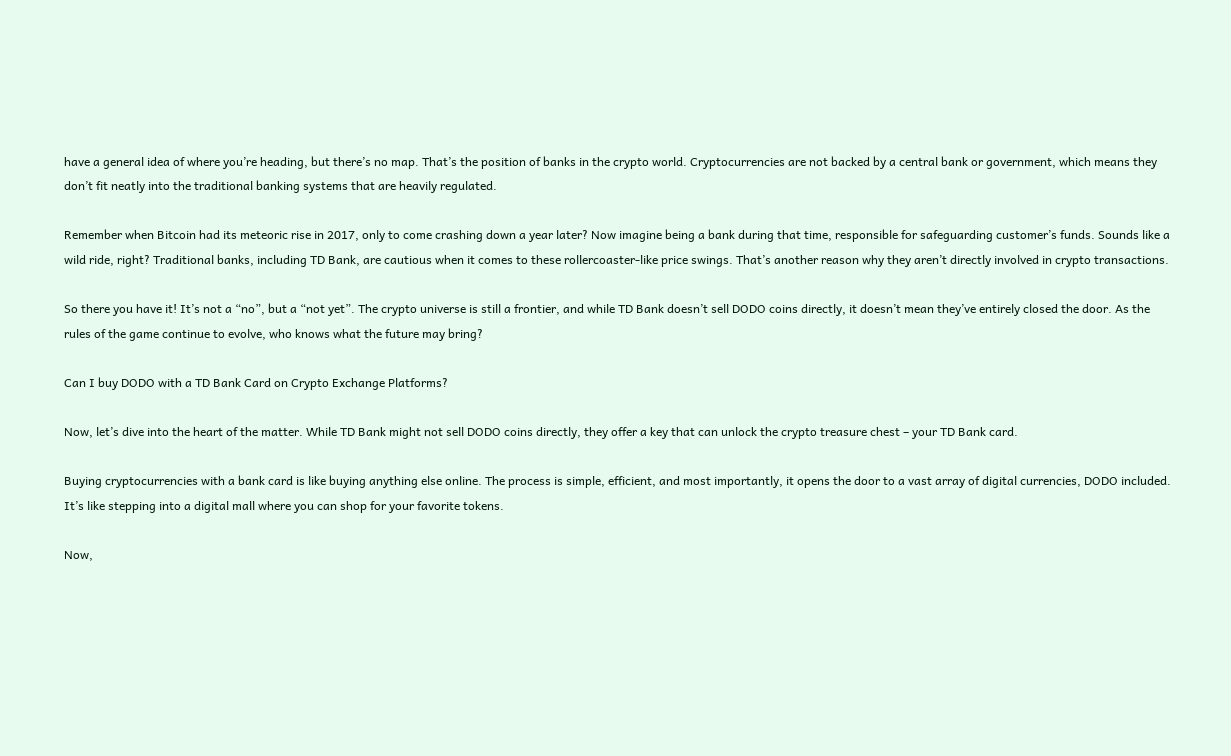have a general idea of where you’re heading, but there’s no map. That’s the position of banks in the crypto world. Cryptocurrencies are not backed by a central bank or government, which means they don’t fit neatly into the traditional banking systems that are heavily regulated.

Remember when Bitcoin had its meteoric rise in 2017, only to come crashing down a year later? Now imagine being a bank during that time, responsible for safeguarding customer’s funds. Sounds like a wild ride, right? Traditional banks, including TD Bank, are cautious when it comes to these rollercoaster-like price swings. That’s another reason why they aren’t directly involved in crypto transactions.

So there you have it! It’s not a “no”, but a “not yet”. The crypto universe is still a frontier, and while TD Bank doesn’t sell DODO coins directly, it doesn’t mean they’ve entirely closed the door. As the rules of the game continue to evolve, who knows what the future may bring?

Can I buy DODO with a TD Bank Card on Crypto Exchange Platforms?

Now, let’s dive into the heart of the matter. While TD Bank might not sell DODO coins directly, they offer a key that can unlock the crypto treasure chest – your TD Bank card.

Buying cryptocurrencies with a bank card is like buying anything else online. The process is simple, efficient, and most importantly, it opens the door to a vast array of digital currencies, DODO included. It’s like stepping into a digital mall where you can shop for your favorite tokens.

Now,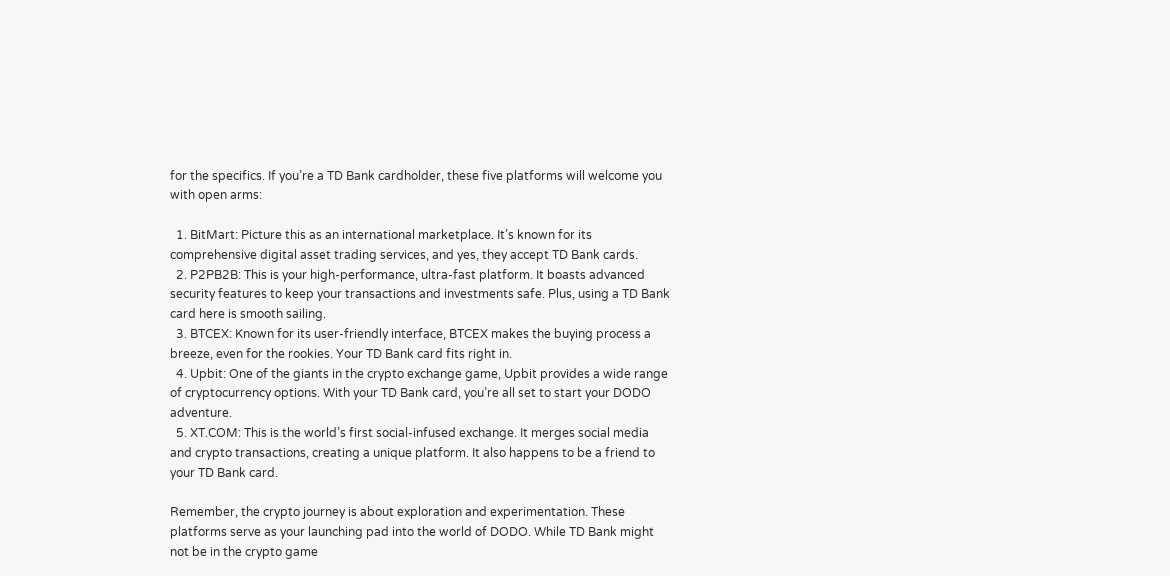for the specifics. If you’re a TD Bank cardholder, these five platforms will welcome you with open arms:

  1. BitMart: Picture this as an international marketplace. It’s known for its comprehensive digital asset trading services, and yes, they accept TD Bank cards.
  2. P2PB2B: This is your high-performance, ultra-fast platform. It boasts advanced security features to keep your transactions and investments safe. Plus, using a TD Bank card here is smooth sailing.
  3. BTCEX: Known for its user-friendly interface, BTCEX makes the buying process a breeze, even for the rookies. Your TD Bank card fits right in.
  4. Upbit: One of the giants in the crypto exchange game, Upbit provides a wide range of cryptocurrency options. With your TD Bank card, you’re all set to start your DODO adventure.
  5. XT.COM: This is the world’s first social-infused exchange. It merges social media and crypto transactions, creating a unique platform. It also happens to be a friend to your TD Bank card.

Remember, the crypto journey is about exploration and experimentation. These platforms serve as your launching pad into the world of DODO. While TD Bank might not be in the crypto game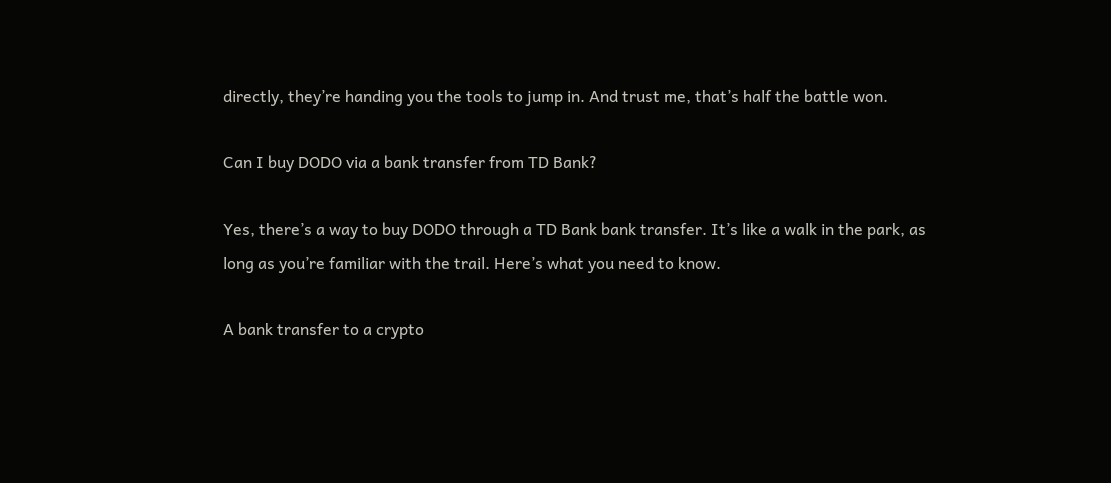directly, they’re handing you the tools to jump in. And trust me, that’s half the battle won.

Can I buy DODO via a bank transfer from TD Bank?

Yes, there’s a way to buy DODO through a TD Bank bank transfer. It’s like a walk in the park, as long as you’re familiar with the trail. Here’s what you need to know.

A bank transfer to a crypto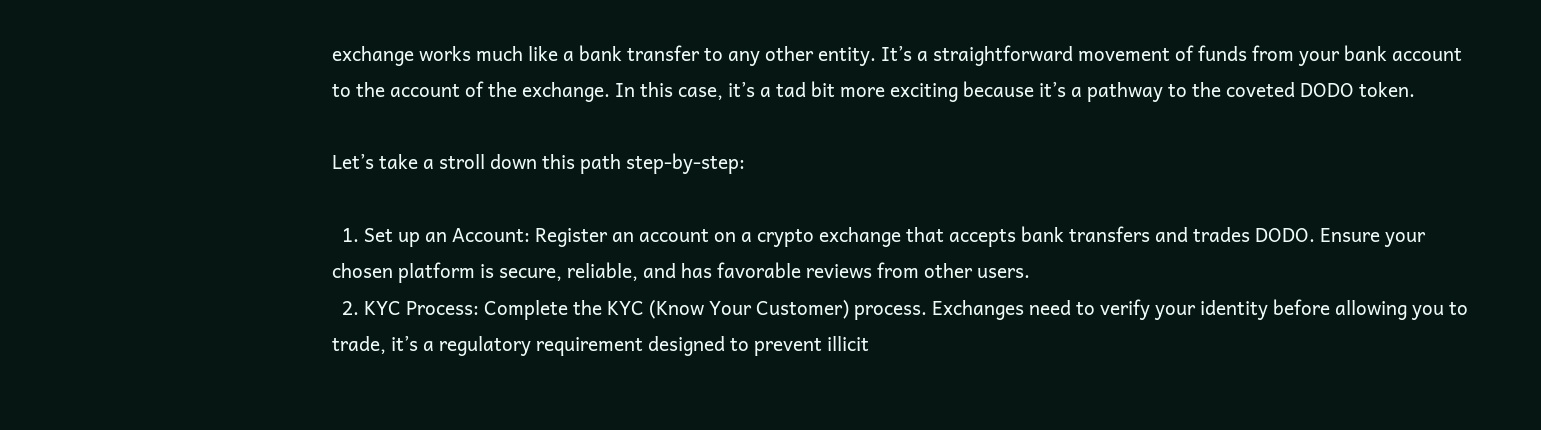exchange works much like a bank transfer to any other entity. It’s a straightforward movement of funds from your bank account to the account of the exchange. In this case, it’s a tad bit more exciting because it’s a pathway to the coveted DODO token.

Let’s take a stroll down this path step-by-step:

  1. Set up an Account: Register an account on a crypto exchange that accepts bank transfers and trades DODO. Ensure your chosen platform is secure, reliable, and has favorable reviews from other users.
  2. KYC Process: Complete the KYC (Know Your Customer) process. Exchanges need to verify your identity before allowing you to trade, it’s a regulatory requirement designed to prevent illicit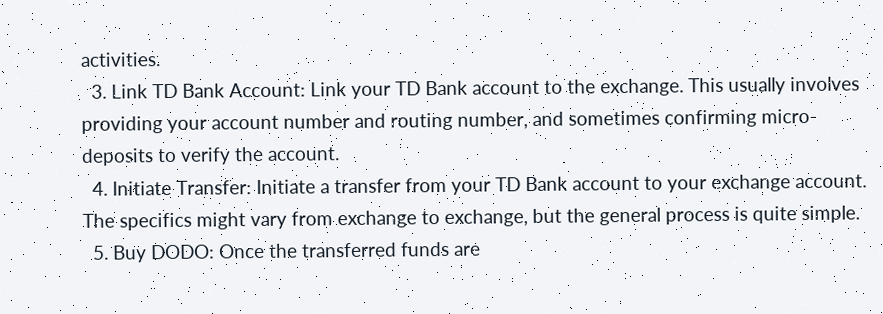activities.
  3. Link TD Bank Account: Link your TD Bank account to the exchange. This usually involves providing your account number and routing number, and sometimes confirming micro-deposits to verify the account.
  4. Initiate Transfer: Initiate a transfer from your TD Bank account to your exchange account. The specifics might vary from exchange to exchange, but the general process is quite simple.
  5. Buy DODO: Once the transferred funds are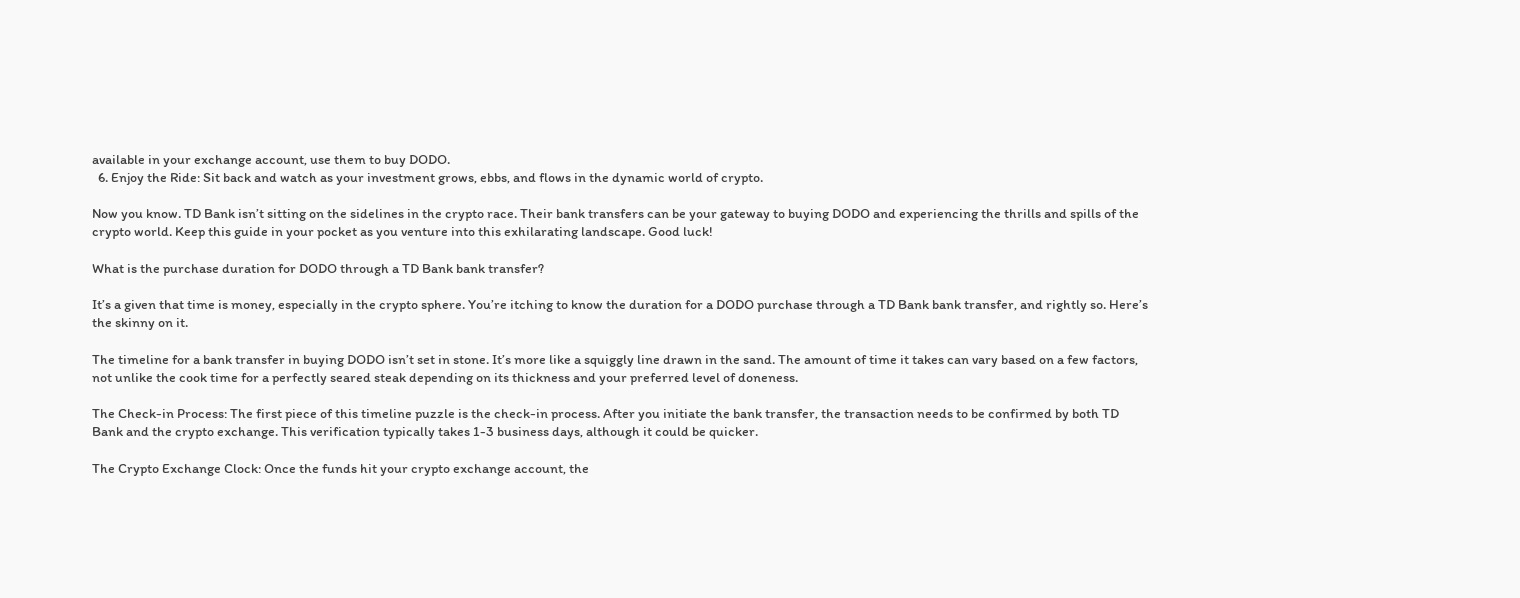available in your exchange account, use them to buy DODO.
  6. Enjoy the Ride: Sit back and watch as your investment grows, ebbs, and flows in the dynamic world of crypto.

Now you know. TD Bank isn’t sitting on the sidelines in the crypto race. Their bank transfers can be your gateway to buying DODO and experiencing the thrills and spills of the crypto world. Keep this guide in your pocket as you venture into this exhilarating landscape. Good luck!

What is the purchase duration for DODO through a TD Bank bank transfer?

It’s a given that time is money, especially in the crypto sphere. You’re itching to know the duration for a DODO purchase through a TD Bank bank transfer, and rightly so. Here’s the skinny on it.

The timeline for a bank transfer in buying DODO isn’t set in stone. It’s more like a squiggly line drawn in the sand. The amount of time it takes can vary based on a few factors, not unlike the cook time for a perfectly seared steak depending on its thickness and your preferred level of doneness.

The Check-in Process: The first piece of this timeline puzzle is the check-in process. After you initiate the bank transfer, the transaction needs to be confirmed by both TD Bank and the crypto exchange. This verification typically takes 1-3 business days, although it could be quicker.

The Crypto Exchange Clock: Once the funds hit your crypto exchange account, the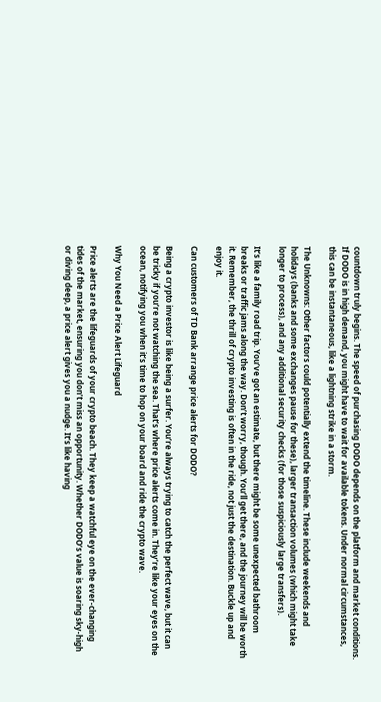countdown truly begins. The speed of purchasing DODO depends on the platform and market conditions. If DODO is in high demand, you might have to wait for available tokens. Under normal circumstances, this can be instantaneous, like a lightning strike in a storm.

The Unknowns: Other factors could potentially extend the timeline. These include weekends and holidays (banks and some exchanges pause for these), larger transaction volumes (which might take longer to process), and any additional security checks (for those suspiciously large transfers).

It’s like a family road trip. You’ve got an estimate, but there might be some unexpected bathroom breaks or traffic jams along the way. Don’t worry, though. You’ll get there, and the journey will be worth it. Remember, the thrill of crypto investing is often in the ride, not just the destination. Buckle up and enjoy it.

Can customers of TD Bank arrange price alerts for DODO?

Being a crypto investor is like being a surfer. You’re always trying to catch the perfect wave, but it can be tricky if you’re not watching the sea. That’s where price alerts come in. They’re like your eyes on the ocean, notifying you when it’s time to hop on your board and ride the crypto wave.

Why You Need a Price Alert Lifeguard

Price alerts are the lifeguards of your crypto beach. They keep a watchful eye on the ever-changing tides of the market, ensuring you don’t miss an opportunity. Whether DODO’s value is soaring sky-high or diving deep, a price alert gives you a nudge. It’s like having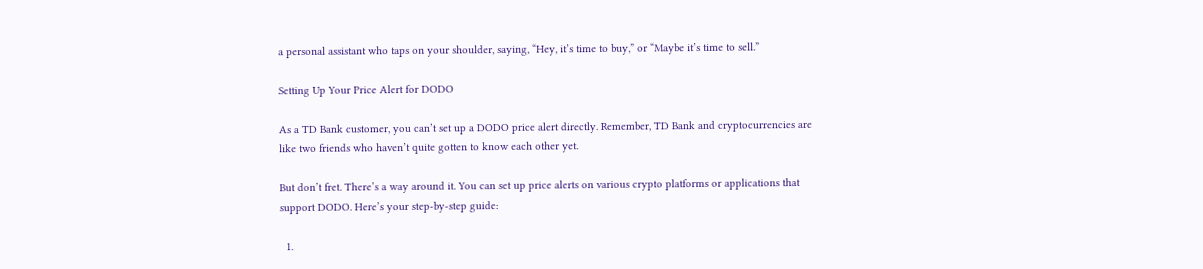a personal assistant who taps on your shoulder, saying, “Hey, it’s time to buy,” or “Maybe it’s time to sell.”

Setting Up Your Price Alert for DODO

As a TD Bank customer, you can’t set up a DODO price alert directly. Remember, TD Bank and cryptocurrencies are like two friends who haven’t quite gotten to know each other yet.

But don’t fret. There’s a way around it. You can set up price alerts on various crypto platforms or applications that support DODO. Here’s your step-by-step guide:

  1.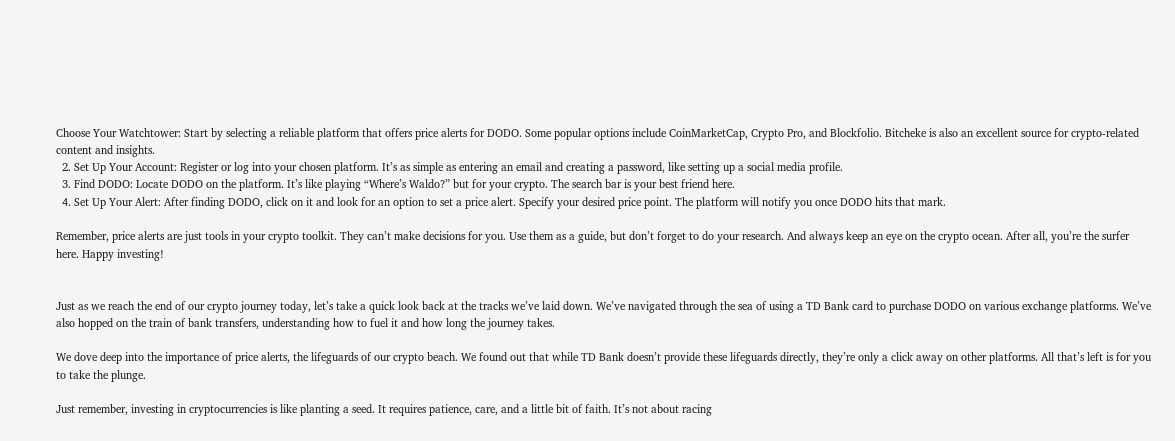Choose Your Watchtower: Start by selecting a reliable platform that offers price alerts for DODO. Some popular options include CoinMarketCap, Crypto Pro, and Blockfolio. Bitcheke is also an excellent source for crypto-related content and insights.
  2. Set Up Your Account: Register or log into your chosen platform. It’s as simple as entering an email and creating a password, like setting up a social media profile.
  3. Find DODO: Locate DODO on the platform. It’s like playing “Where’s Waldo?” but for your crypto. The search bar is your best friend here.
  4. Set Up Your Alert: After finding DODO, click on it and look for an option to set a price alert. Specify your desired price point. The platform will notify you once DODO hits that mark.

Remember, price alerts are just tools in your crypto toolkit. They can’t make decisions for you. Use them as a guide, but don’t forget to do your research. And always keep an eye on the crypto ocean. After all, you’re the surfer here. Happy investing!


Just as we reach the end of our crypto journey today, let’s take a quick look back at the tracks we’ve laid down. We’ve navigated through the sea of using a TD Bank card to purchase DODO on various exchange platforms. We’ve also hopped on the train of bank transfers, understanding how to fuel it and how long the journey takes.

We dove deep into the importance of price alerts, the lifeguards of our crypto beach. We found out that while TD Bank doesn’t provide these lifeguards directly, they’re only a click away on other platforms. All that’s left is for you to take the plunge.

Just remember, investing in cryptocurrencies is like planting a seed. It requires patience, care, and a little bit of faith. It’s not about racing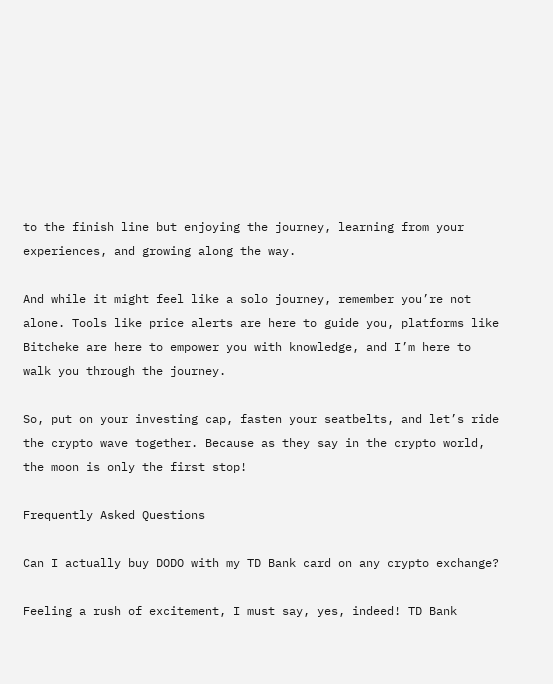to the finish line but enjoying the journey, learning from your experiences, and growing along the way.

And while it might feel like a solo journey, remember you’re not alone. Tools like price alerts are here to guide you, platforms like Bitcheke are here to empower you with knowledge, and I’m here to walk you through the journey.

So, put on your investing cap, fasten your seatbelts, and let’s ride the crypto wave together. Because as they say in the crypto world, the moon is only the first stop!

Frequently Asked Questions

Can I actually buy DODO with my TD Bank card on any crypto exchange?

Feeling a rush of excitement, I must say, yes, indeed! TD Bank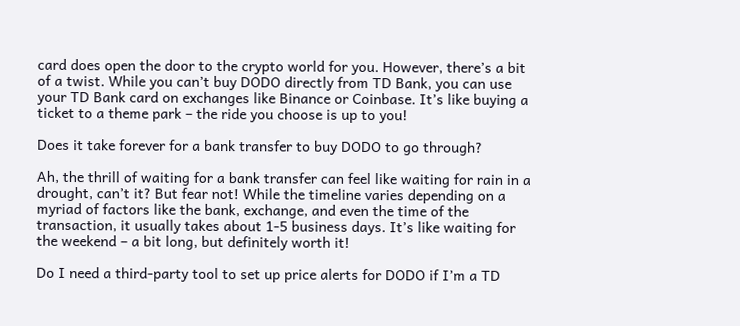card does open the door to the crypto world for you. However, there’s a bit of a twist. While you can’t buy DODO directly from TD Bank, you can use your TD Bank card on exchanges like Binance or Coinbase. It’s like buying a ticket to a theme park – the ride you choose is up to you!

Does it take forever for a bank transfer to buy DODO to go through?

Ah, the thrill of waiting for a bank transfer can feel like waiting for rain in a drought, can’t it? But fear not! While the timeline varies depending on a myriad of factors like the bank, exchange, and even the time of the transaction, it usually takes about 1-5 business days. It’s like waiting for the weekend – a bit long, but definitely worth it!

Do I need a third-party tool to set up price alerts for DODO if I’m a TD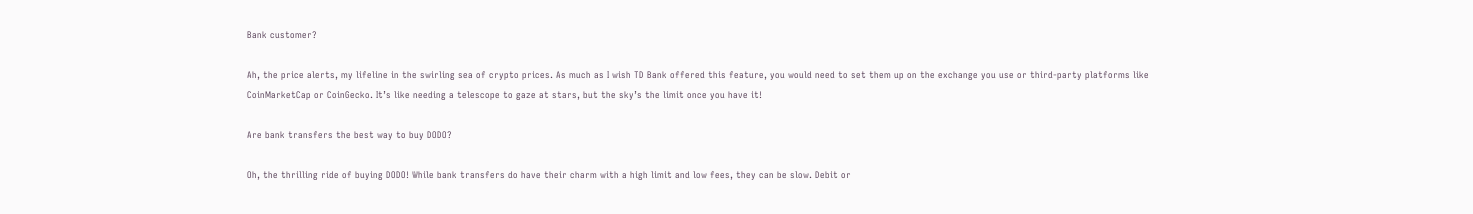Bank customer?

Ah, the price alerts, my lifeline in the swirling sea of crypto prices. As much as I wish TD Bank offered this feature, you would need to set them up on the exchange you use or third-party platforms like CoinMarketCap or CoinGecko. It’s like needing a telescope to gaze at stars, but the sky’s the limit once you have it!

Are bank transfers the best way to buy DODO?

Oh, the thrilling ride of buying DODO! While bank transfers do have their charm with a high limit and low fees, they can be slow. Debit or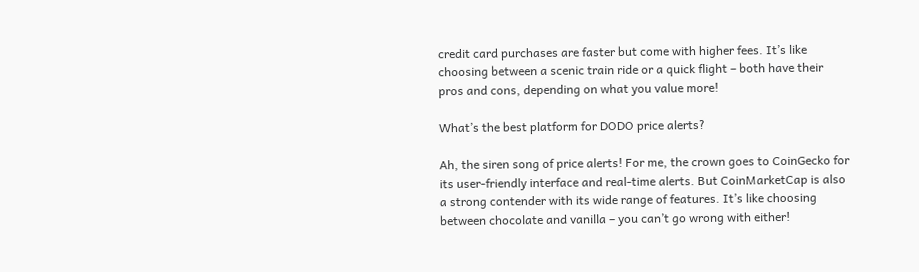credit card purchases are faster but come with higher fees. It’s like choosing between a scenic train ride or a quick flight – both have their pros and cons, depending on what you value more!

What’s the best platform for DODO price alerts?

Ah, the siren song of price alerts! For me, the crown goes to CoinGecko for its user-friendly interface and real-time alerts. But CoinMarketCap is also a strong contender with its wide range of features. It’s like choosing between chocolate and vanilla – you can’t go wrong with either!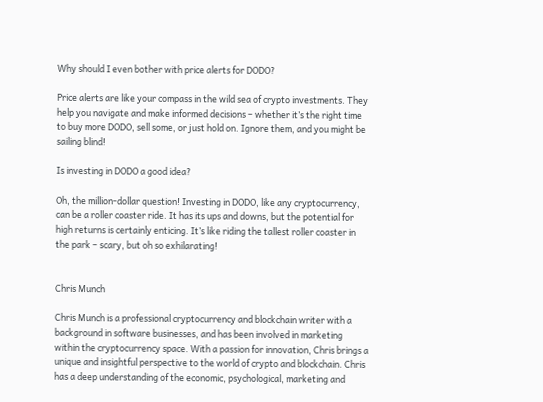Why should I even bother with price alerts for DODO?

Price alerts are like your compass in the wild sea of crypto investments. They help you navigate and make informed decisions – whether it’s the right time to buy more DODO, sell some, or just hold on. Ignore them, and you might be sailing blind!

Is investing in DODO a good idea?

Oh, the million-dollar question! Investing in DODO, like any cryptocurrency, can be a roller coaster ride. It has its ups and downs, but the potential for high returns is certainly enticing. It’s like riding the tallest roller coaster in the park – scary, but oh so exhilarating!


Chris Munch

Chris Munch is a professional cryptocurrency and blockchain writer with a background in software businesses, and has been involved in marketing within the cryptocurrency space. With a passion for innovation, Chris brings a unique and insightful perspective to the world of crypto and blockchain. Chris has a deep understanding of the economic, psychological, marketing and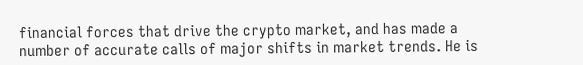financial forces that drive the crypto market, and has made a number of accurate calls of major shifts in market trends. He is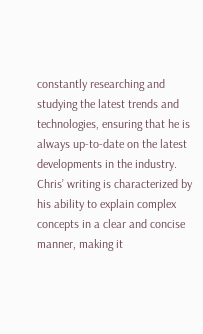constantly researching and studying the latest trends and technologies, ensuring that he is always up-to-date on the latest developments in the industry. Chris’ writing is characterized by his ability to explain complex concepts in a clear and concise manner, making it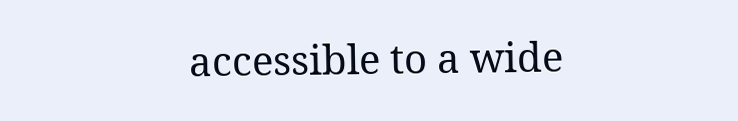accessible to a wide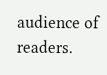audience of readers.